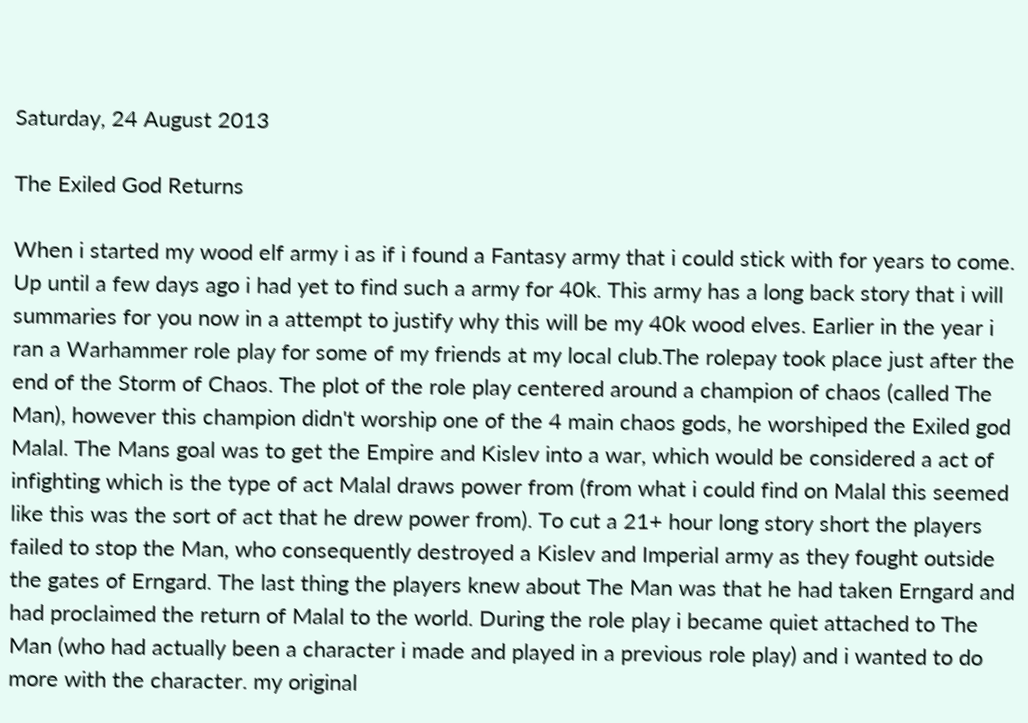Saturday, 24 August 2013

The Exiled God Returns

When i started my wood elf army i as if i found a Fantasy army that i could stick with for years to come. Up until a few days ago i had yet to find such a army for 40k. This army has a long back story that i will summaries for you now in a attempt to justify why this will be my 40k wood elves. Earlier in the year i ran a Warhammer role play for some of my friends at my local club.The rolepay took place just after the end of the Storm of Chaos. The plot of the role play centered around a champion of chaos (called The Man), however this champion didn't worship one of the 4 main chaos gods, he worshiped the Exiled god Malal. The Mans goal was to get the Empire and Kislev into a war, which would be considered a act of infighting which is the type of act Malal draws power from (from what i could find on Malal this seemed like this was the sort of act that he drew power from). To cut a 21+ hour long story short the players failed to stop the Man, who consequently destroyed a Kislev and Imperial army as they fought outside the gates of Erngard. The last thing the players knew about The Man was that he had taken Erngard and had proclaimed the return of Malal to the world. During the role play i became quiet attached to The Man (who had actually been a character i made and played in a previous role play) and i wanted to do more with the character. my original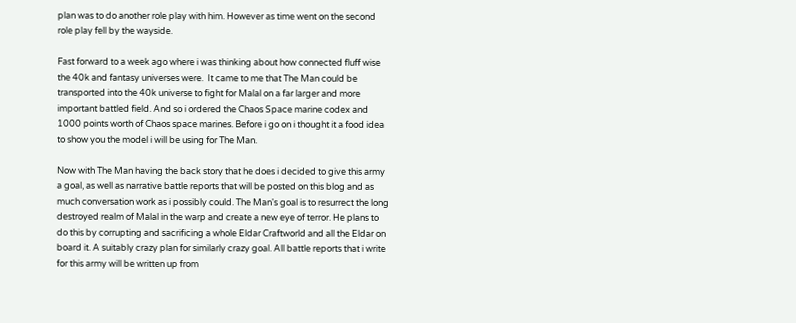plan was to do another role play with him. However as time went on the second role play fell by the wayside.

Fast forward to a week ago where i was thinking about how connected fluff wise the 40k and fantasy universes were.  It came to me that The Man could be transported into the 40k universe to fight for Malal on a far larger and more important battled field. And so i ordered the Chaos Space marine codex and 1000 points worth of Chaos space marines. Before i go on i thought it a food idea to show you the model i will be using for The Man.

Now with The Man having the back story that he does i decided to give this army a goal, as well as narrative battle reports that will be posted on this blog and as much conversation work as i possibly could. The Man's goal is to resurrect the long destroyed realm of Malal in the warp and create a new eye of terror. He plans to do this by corrupting and sacrificing a whole Eldar Craftworld and all the Eldar on board it. A suitably crazy plan for similarly crazy goal. All battle reports that i write for this army will be written up from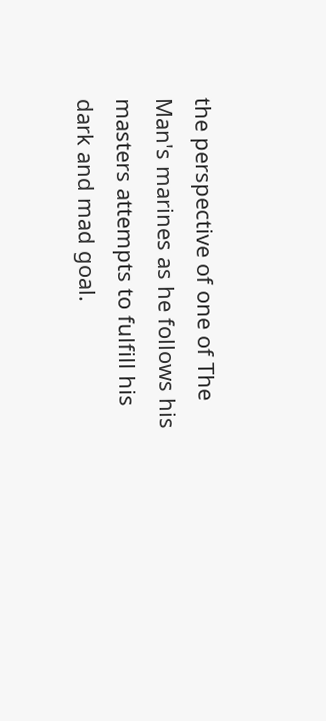the perspective of one of The Man's marines as he follows his masters attempts to fulfill his dark and mad goal.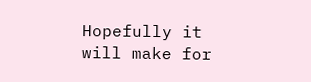Hopefully it will make for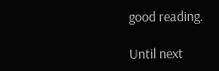good reading.

Until next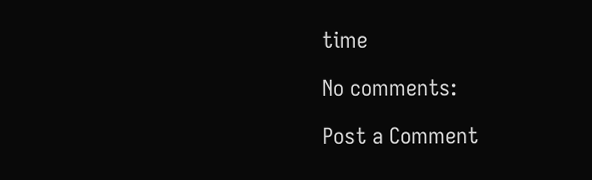time

No comments:

Post a Comment